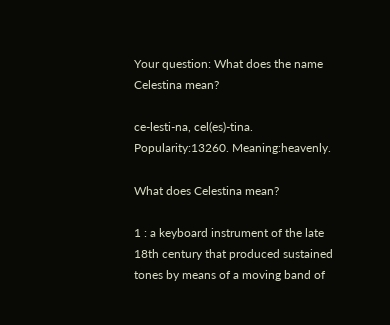Your question: What does the name Celestina mean?

ce-lesti-na, cel(es)-tina. Popularity:13260. Meaning:heavenly.

What does Celestina mean?

1 : a keyboard instrument of the late 18th century that produced sustained tones by means of a moving band of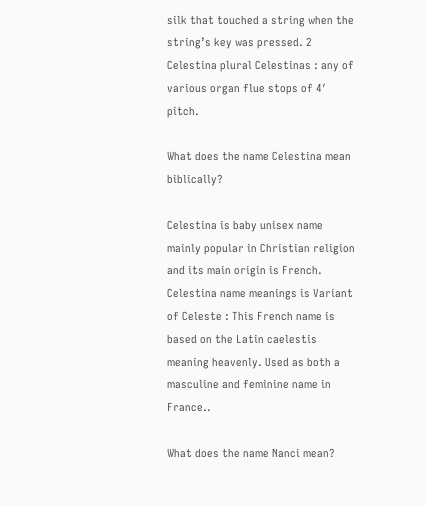silk that touched a string when the string’s key was pressed. 2 Celestina plural Celestinas : any of various organ flue stops of 4′ pitch.

What does the name Celestina mean biblically?

Celestina is baby unisex name mainly popular in Christian religion and its main origin is French. Celestina name meanings is Variant of Celeste : This French name is based on the Latin caelestis meaning heavenly. Used as both a masculine and feminine name in France..

What does the name Nanci mean?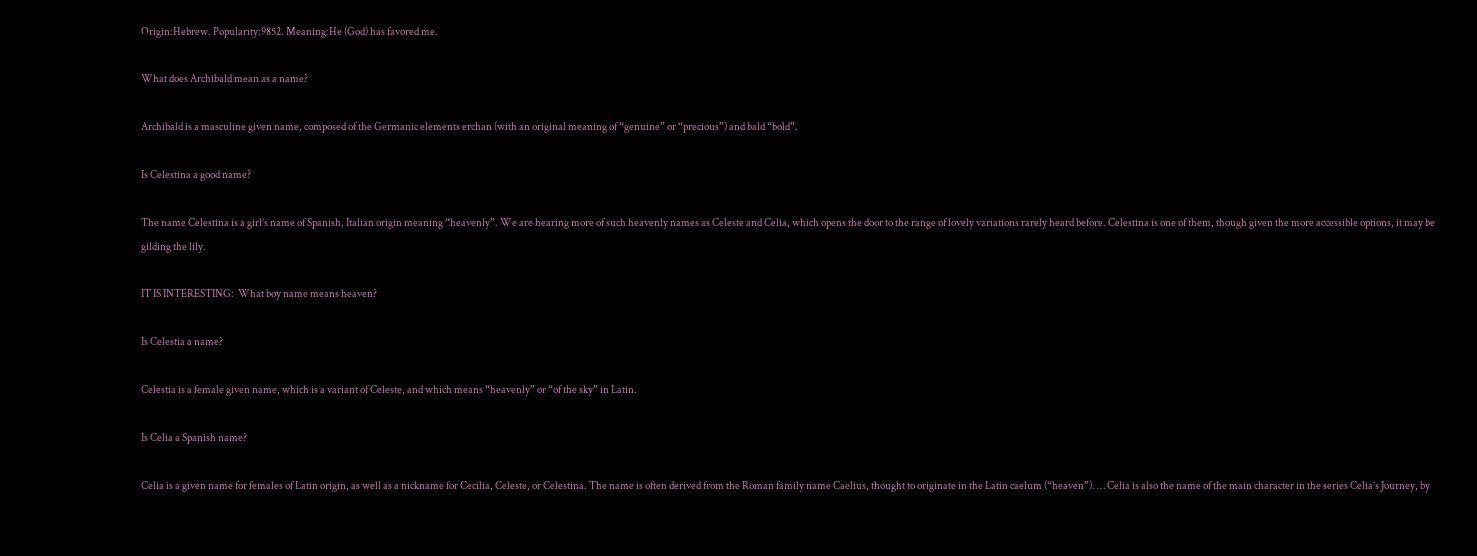Origin:Hebrew. Popularity:9852. Meaning:He (God) has favored me.

What does Archibald mean as a name?

Archibald is a masculine given name, composed of the Germanic elements erchan (with an original meaning of “genuine” or “precious”) and bald “bold”.

Is Celestina a good name?

The name Celestina is a girl’s name of Spanish, Italian origin meaning “heavenly”. We are hearing more of such heavenly names as Celeste and Celia, which opens the door to the range of lovely variations rarely heard before. Celestina is one of them, though given the more accessible options, it may be gilding the lily.

IT IS INTERESTING:  What boy name means heaven?

Is Celestia a name?

Celestia is a female given name, which is a variant of Celeste, and which means “heavenly” or “of the sky” in Latin.

Is Celia a Spanish name?

Celia is a given name for females of Latin origin, as well as a nickname for Cecilia, Celeste, or Celestina. The name is often derived from the Roman family name Caelius, thought to originate in the Latin caelum (“heaven”). … Celia is also the name of the main character in the series Celia’s Journey, by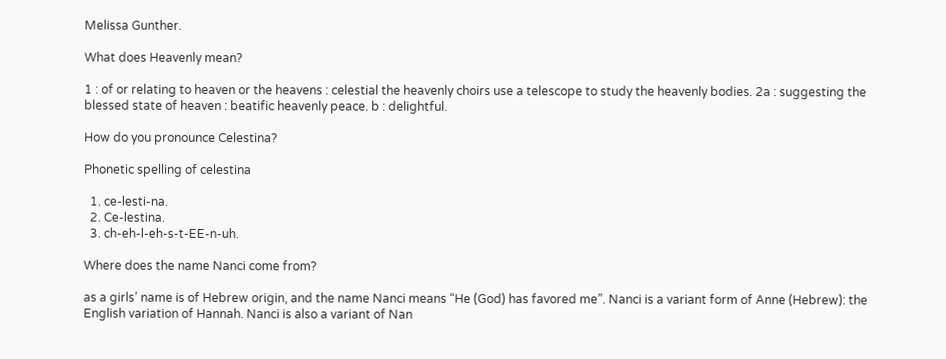Melissa Gunther.

What does Heavenly mean?

1 : of or relating to heaven or the heavens : celestial the heavenly choirs use a telescope to study the heavenly bodies. 2a : suggesting the blessed state of heaven : beatific heavenly peace. b : delightful.

How do you pronounce Celestina?

Phonetic spelling of celestina

  1. ce-lesti-na.
  2. Ce-lestina.
  3. ch-eh-l-eh-s-t-EE-n-uh.

Where does the name Nanci come from?

as a girls’ name is of Hebrew origin, and the name Nanci means “He (God) has favored me”. Nanci is a variant form of Anne (Hebrew): the English variation of Hannah. Nanci is also a variant of Nan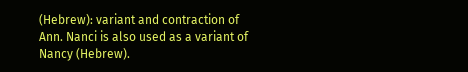(Hebrew): variant and contraction of Ann. Nanci is also used as a variant of Nancy (Hebrew).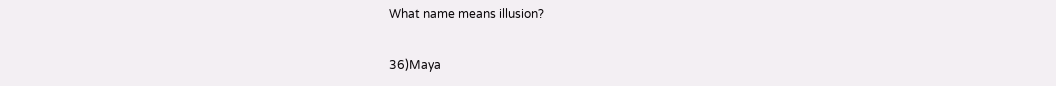What name means illusion?

36)Maya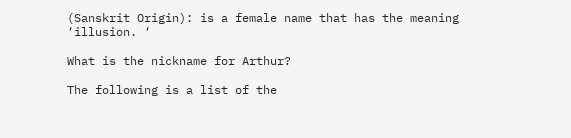(Sanskrit Origin): is a female name that has the meaning ‘illusion. ‘

What is the nickname for Arthur?

The following is a list of the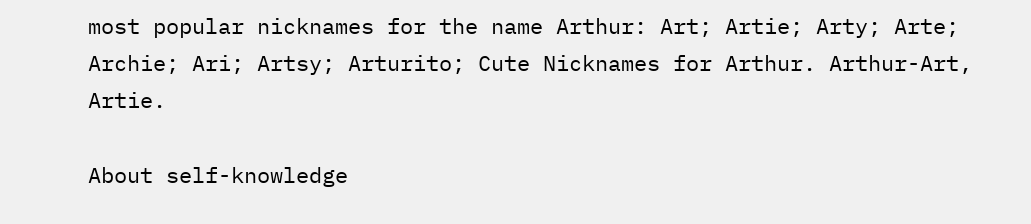most popular nicknames for the name Arthur: Art; Artie; Arty; Arte; Archie; Ari; Artsy; Arturito; Cute Nicknames for Arthur. Arthur-Art, Artie.

About self-knowledge